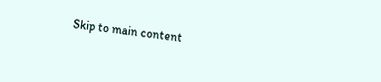Skip to main content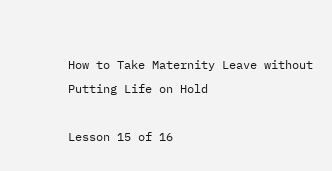How to Take Maternity Leave without Putting Life on Hold

Lesson 15 of 16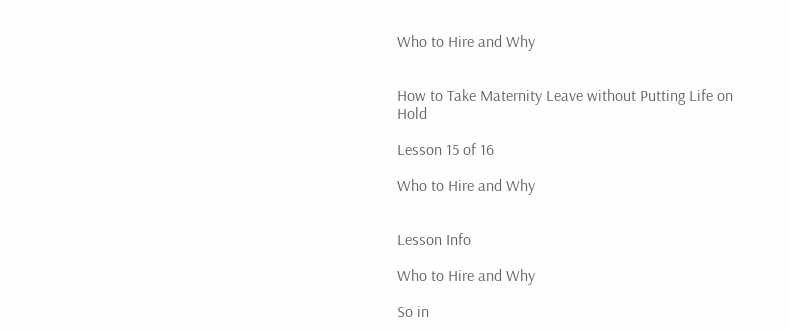Who to Hire and Why


How to Take Maternity Leave without Putting Life on Hold

Lesson 15 of 16

Who to Hire and Why


Lesson Info

Who to Hire and Why

So in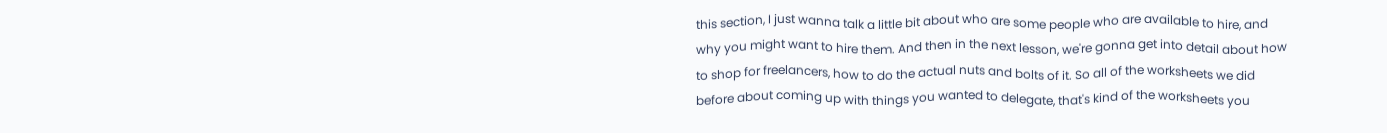this section, I just wanna talk a little bit about who are some people who are available to hire, and why you might want to hire them. And then in the next lesson, we're gonna get into detail about how to shop for freelancers, how to do the actual nuts and bolts of it. So all of the worksheets we did before about coming up with things you wanted to delegate, that's kind of the worksheets you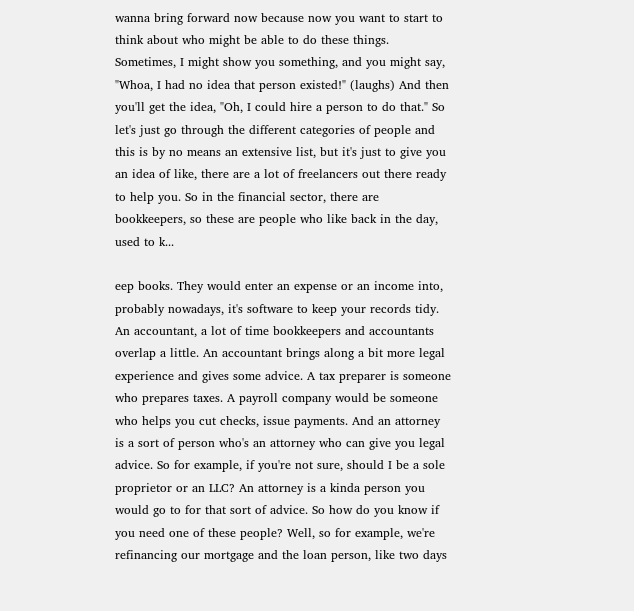wanna bring forward now because now you want to start to think about who might be able to do these things. Sometimes, I might show you something, and you might say, "Whoa, I had no idea that person existed!" (laughs) And then you'll get the idea, "Oh, I could hire a person to do that." So let's just go through the different categories of people and this is by no means an extensive list, but it's just to give you an idea of like, there are a lot of freelancers out there ready to help you. So in the financial sector, there are bookkeepers, so these are people who like back in the day, used to k...

eep books. They would enter an expense or an income into, probably nowadays, it's software to keep your records tidy. An accountant, a lot of time bookkeepers and accountants overlap a little. An accountant brings along a bit more legal experience and gives some advice. A tax preparer is someone who prepares taxes. A payroll company would be someone who helps you cut checks, issue payments. And an attorney is a sort of person who's an attorney who can give you legal advice. So for example, if you're not sure, should I be a sole proprietor or an LLC? An attorney is a kinda person you would go to for that sort of advice. So how do you know if you need one of these people? Well, so for example, we're refinancing our mortgage and the loan person, like two days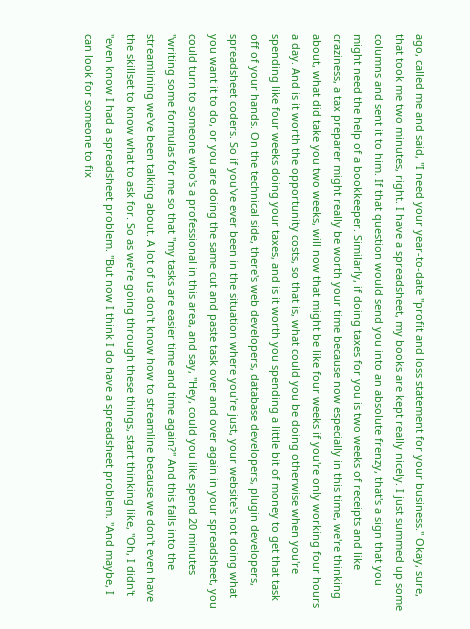ago, called me and said, "I need your year-to-date "profit and loss statement for your business." Okay, sure, that took me two minutes, right. I have a spreadsheet, my books are kept really nicely. I just summed up some columns and sent it to him. If that question would send you into an absolute frenzy, that's a sign that you might need the help of a bookkeeper. Similarly, if doing taxes for you is two weeks of receipts and like craziness, a tax preparer might really be worth your time because now especially in this time, we're thinking about, what did take you two weeks, will now that might be like four weeks if you're only working four hours a day. And is it worth the opportunity costs, so that is, what could you be doing otherwise when you're spending like four weeks doing your taxes, and is it worth you spending a little bit of money to get that task off of your hands. On the technical side, there's web developers, database developers, plugin developers, spreadsheet coders. So if you've ever been in the situation where you're just, your website's not doing what you want it to do, or you are doing the same cut and paste task over and over again in your spreadsheet, you could turn to someone who's a professional in this area, and say, "Hey, could you like spend 20 minutes "writing some formulas for me so that "my tasks are easier time and time again?" And this falls into the streamlining we've been talking about. A lot of us don't know how to streamline because we don't even have the skillset to know what to ask for. So as we're going through these things, start thinking like, "Oh, I didn't "even know I had a spreadsheet problem. "But now I think I do have a spreadsheet problem. "And maybe, I can look for someone to fix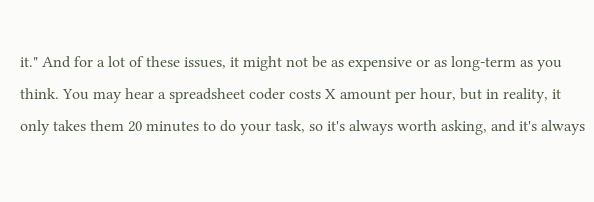it." And for a lot of these issues, it might not be as expensive or as long-term as you think. You may hear a spreadsheet coder costs X amount per hour, but in reality, it only takes them 20 minutes to do your task, so it's always worth asking, and it's always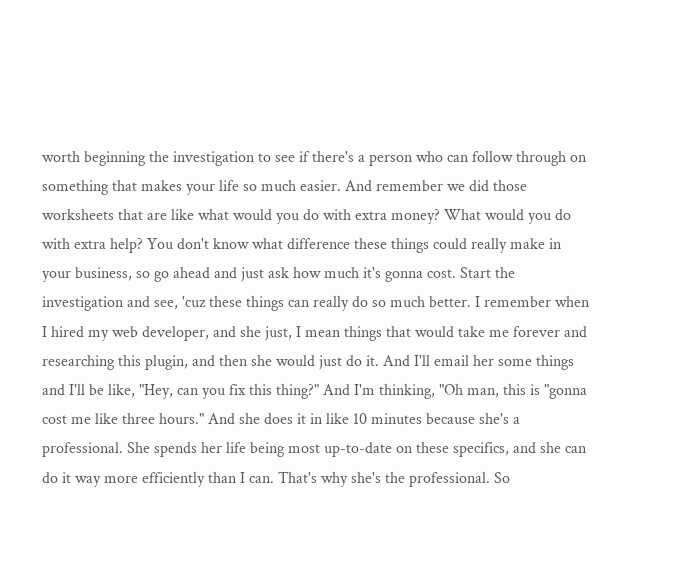worth beginning the investigation to see if there's a person who can follow through on something that makes your life so much easier. And remember we did those worksheets that are like what would you do with extra money? What would you do with extra help? You don't know what difference these things could really make in your business, so go ahead and just ask how much it's gonna cost. Start the investigation and see, 'cuz these things can really do so much better. I remember when I hired my web developer, and she just, I mean things that would take me forever and researching this plugin, and then she would just do it. And I'll email her some things and I'll be like, "Hey, can you fix this thing?" And I'm thinking, "Oh man, this is "gonna cost me like three hours." And she does it in like 10 minutes because she's a professional. She spends her life being most up-to-date on these specifics, and she can do it way more efficiently than I can. That's why she's the professional. So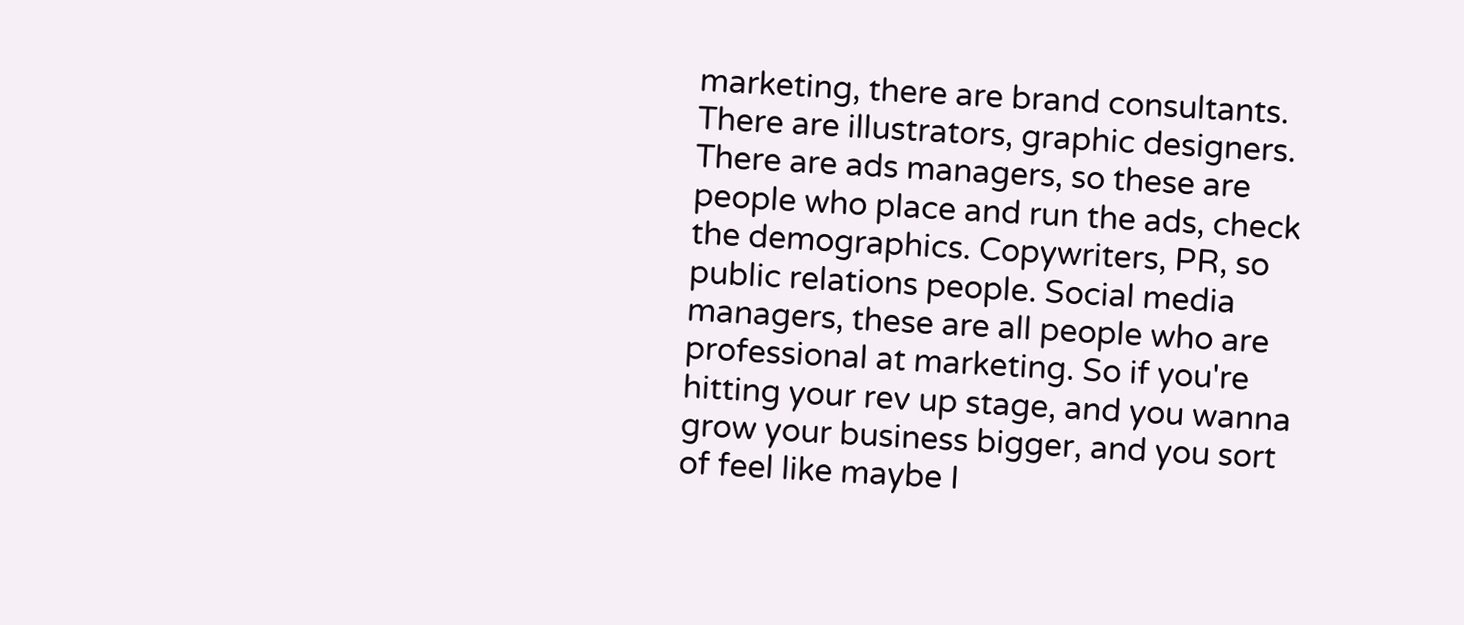marketing, there are brand consultants. There are illustrators, graphic designers. There are ads managers, so these are people who place and run the ads, check the demographics. Copywriters, PR, so public relations people. Social media managers, these are all people who are professional at marketing. So if you're hitting your rev up stage, and you wanna grow your business bigger, and you sort of feel like maybe I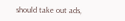should take out ads,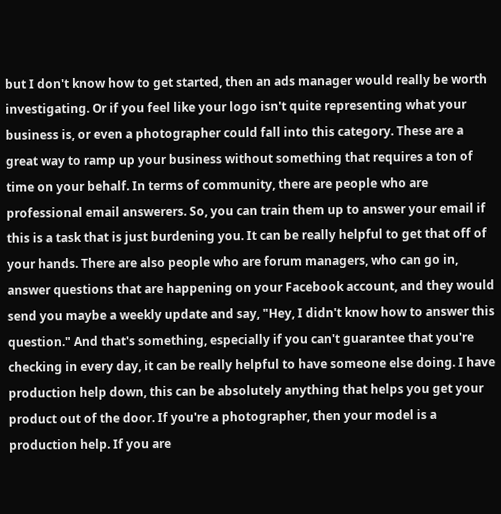but I don't know how to get started, then an ads manager would really be worth investigating. Or if you feel like your logo isn't quite representing what your business is, or even a photographer could fall into this category. These are a great way to ramp up your business without something that requires a ton of time on your behalf. In terms of community, there are people who are professional email answerers. So, you can train them up to answer your email if this is a task that is just burdening you. It can be really helpful to get that off of your hands. There are also people who are forum managers, who can go in, answer questions that are happening on your Facebook account, and they would send you maybe a weekly update and say, "Hey, I didn't know how to answer this question." And that's something, especially if you can't guarantee that you're checking in every day, it can be really helpful to have someone else doing. I have production help down, this can be absolutely anything that helps you get your product out of the door. If you're a photographer, then your model is a production help. If you are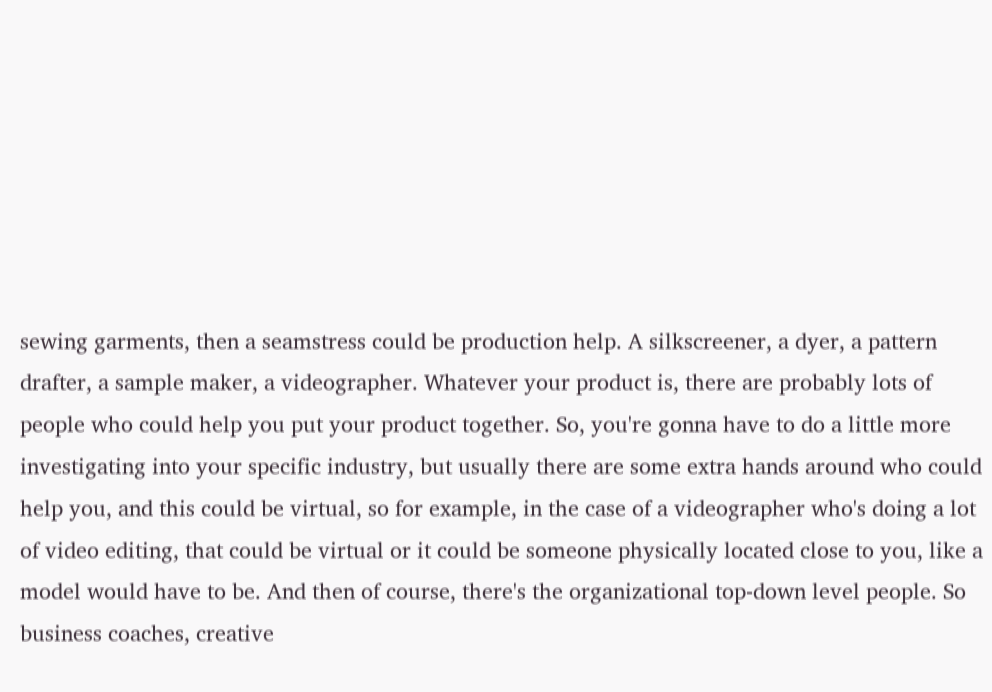sewing garments, then a seamstress could be production help. A silkscreener, a dyer, a pattern drafter, a sample maker, a videographer. Whatever your product is, there are probably lots of people who could help you put your product together. So, you're gonna have to do a little more investigating into your specific industry, but usually there are some extra hands around who could help you, and this could be virtual, so for example, in the case of a videographer who's doing a lot of video editing, that could be virtual or it could be someone physically located close to you, like a model would have to be. And then of course, there's the organizational top-down level people. So business coaches, creative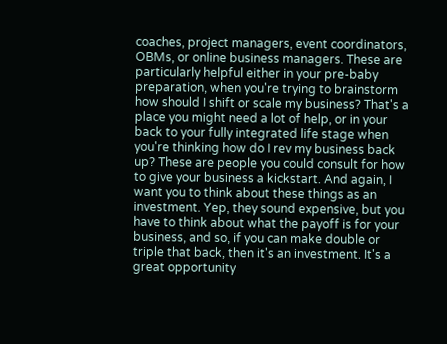coaches, project managers, event coordinators, OBMs, or online business managers. These are particularly helpful either in your pre-baby preparation, when you're trying to brainstorm how should I shift or scale my business? That's a place you might need a lot of help, or in your back to your fully integrated life stage when you're thinking how do I rev my business back up? These are people you could consult for how to give your business a kickstart. And again, I want you to think about these things as an investment. Yep, they sound expensive, but you have to think about what the payoff is for your business, and so, if you can make double or triple that back, then it's an investment. It's a great opportunity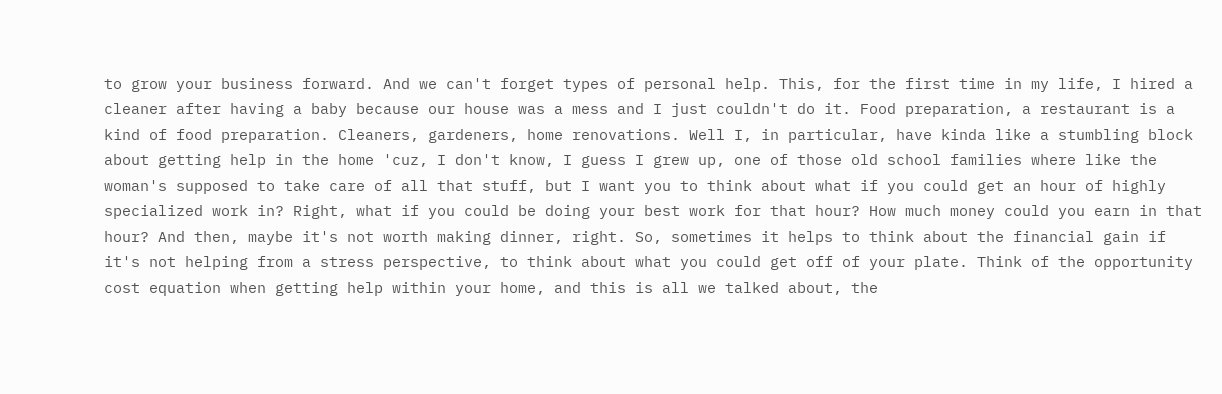to grow your business forward. And we can't forget types of personal help. This, for the first time in my life, I hired a cleaner after having a baby because our house was a mess and I just couldn't do it. Food preparation, a restaurant is a kind of food preparation. Cleaners, gardeners, home renovations. Well I, in particular, have kinda like a stumbling block about getting help in the home 'cuz, I don't know, I guess I grew up, one of those old school families where like the woman's supposed to take care of all that stuff, but I want you to think about what if you could get an hour of highly specialized work in? Right, what if you could be doing your best work for that hour? How much money could you earn in that hour? And then, maybe it's not worth making dinner, right. So, sometimes it helps to think about the financial gain if it's not helping from a stress perspective, to think about what you could get off of your plate. Think of the opportunity cost equation when getting help within your home, and this is all we talked about, the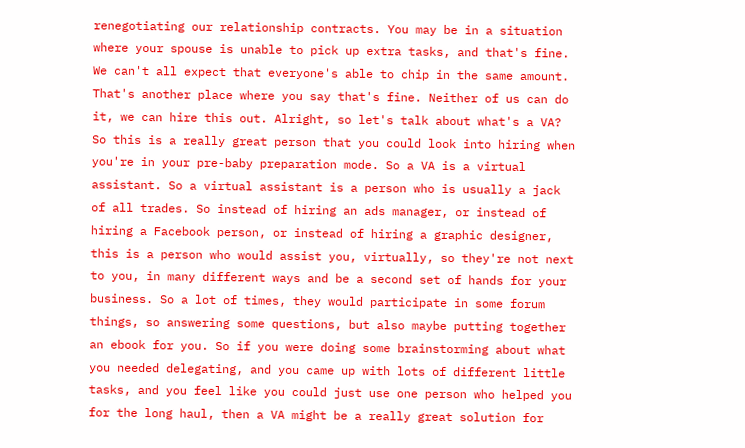renegotiating our relationship contracts. You may be in a situation where your spouse is unable to pick up extra tasks, and that's fine. We can't all expect that everyone's able to chip in the same amount. That's another place where you say that's fine. Neither of us can do it, we can hire this out. Alright, so let's talk about what's a VA? So this is a really great person that you could look into hiring when you're in your pre-baby preparation mode. So a VA is a virtual assistant. So a virtual assistant is a person who is usually a jack of all trades. So instead of hiring an ads manager, or instead of hiring a Facebook person, or instead of hiring a graphic designer, this is a person who would assist you, virtually, so they're not next to you, in many different ways and be a second set of hands for your business. So a lot of times, they would participate in some forum things, so answering some questions, but also maybe putting together an ebook for you. So if you were doing some brainstorming about what you needed delegating, and you came up with lots of different little tasks, and you feel like you could just use one person who helped you for the long haul, then a VA might be a really great solution for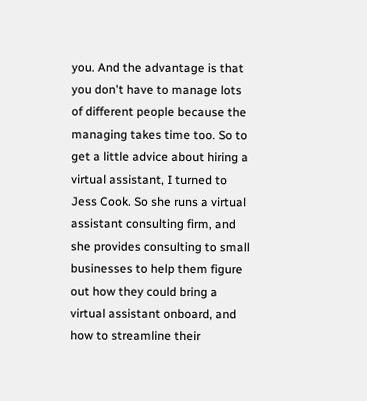you. And the advantage is that you don't have to manage lots of different people because the managing takes time too. So to get a little advice about hiring a virtual assistant, I turned to Jess Cook. So she runs a virtual assistant consulting firm, and she provides consulting to small businesses to help them figure out how they could bring a virtual assistant onboard, and how to streamline their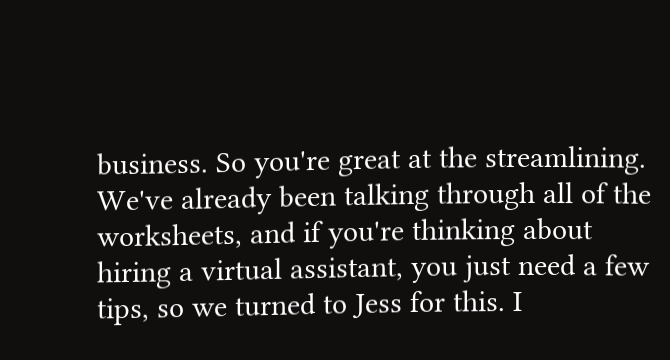business. So you're great at the streamlining. We've already been talking through all of the worksheets, and if you're thinking about hiring a virtual assistant, you just need a few tips, so we turned to Jess for this. I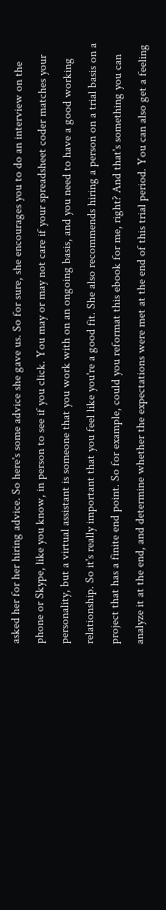asked her for her hiring advice. So here's some advice she gave us. So for sure, she encourages you to do an interview on the phone or Skype, like you know, in person to see if you click. You may or may not care if your spreadsheet coder matches your personality, but a virtual assistant is someone that you work with on an ongoing basis, and you need to have a good working relationship. So it's really important that you feel like you're a good fit. She also recommends hiring a person on a trial basis on a project that has a finite end point. So for example, could you reformat this ebook for me, right? And that's something you can analyze it at the end, and determine whether the expectations were met at the end of this trial period. You can also get a feeling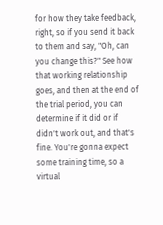for how they take feedback, right, so if you send it back to them and say, "Oh, can you change this?" See how that working relationship goes, and then at the end of the trial period, you can determine if it did or if didn't work out, and that's fine. You're gonna expect some training time, so a virtual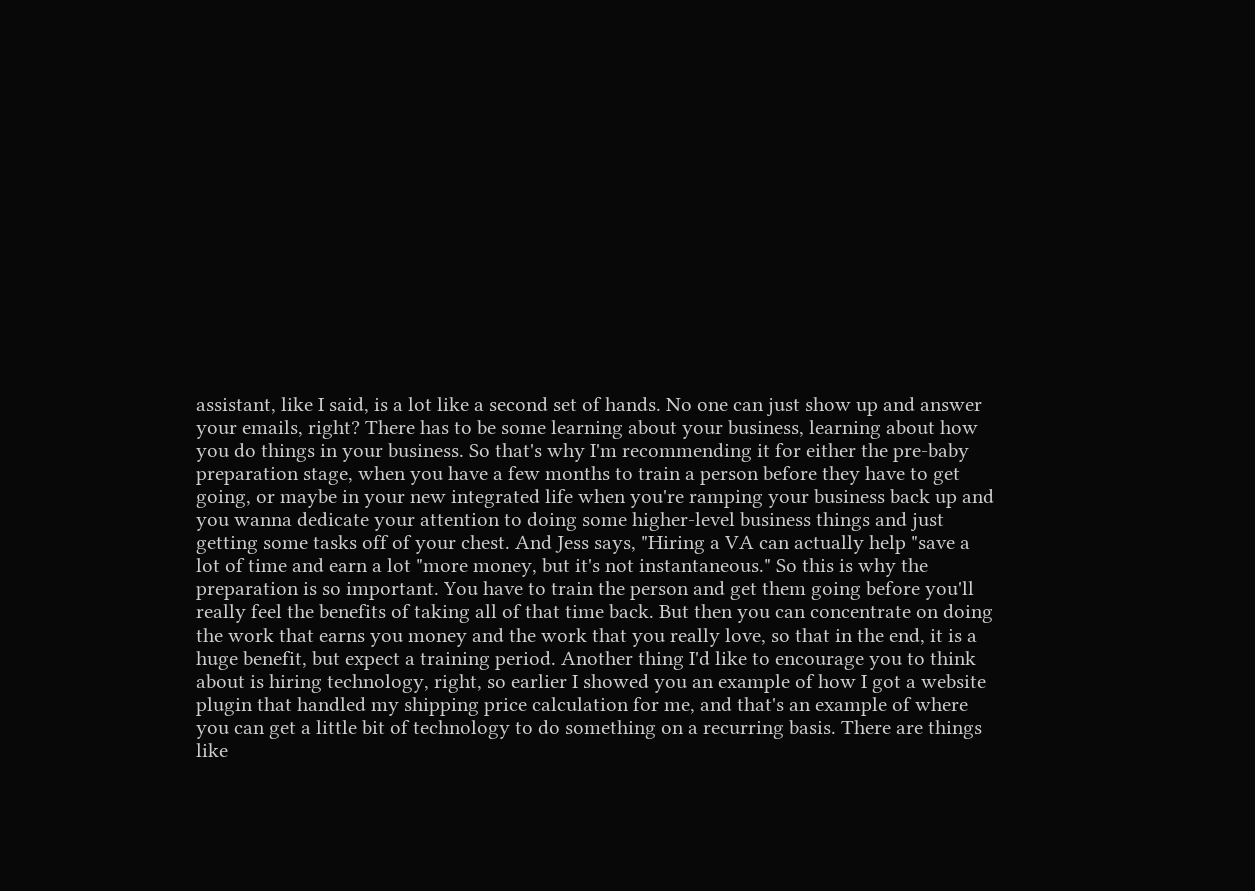assistant, like I said, is a lot like a second set of hands. No one can just show up and answer your emails, right? There has to be some learning about your business, learning about how you do things in your business. So that's why I'm recommending it for either the pre-baby preparation stage, when you have a few months to train a person before they have to get going, or maybe in your new integrated life when you're ramping your business back up and you wanna dedicate your attention to doing some higher-level business things and just getting some tasks off of your chest. And Jess says, "Hiring a VA can actually help "save a lot of time and earn a lot "more money, but it's not instantaneous." So this is why the preparation is so important. You have to train the person and get them going before you'll really feel the benefits of taking all of that time back. But then you can concentrate on doing the work that earns you money and the work that you really love, so that in the end, it is a huge benefit, but expect a training period. Another thing I'd like to encourage you to think about is hiring technology, right, so earlier I showed you an example of how I got a website plugin that handled my shipping price calculation for me, and that's an example of where you can get a little bit of technology to do something on a recurring basis. There are things like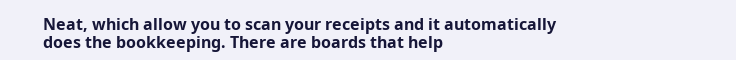Neat, which allow you to scan your receipts and it automatically does the bookkeeping. There are boards that help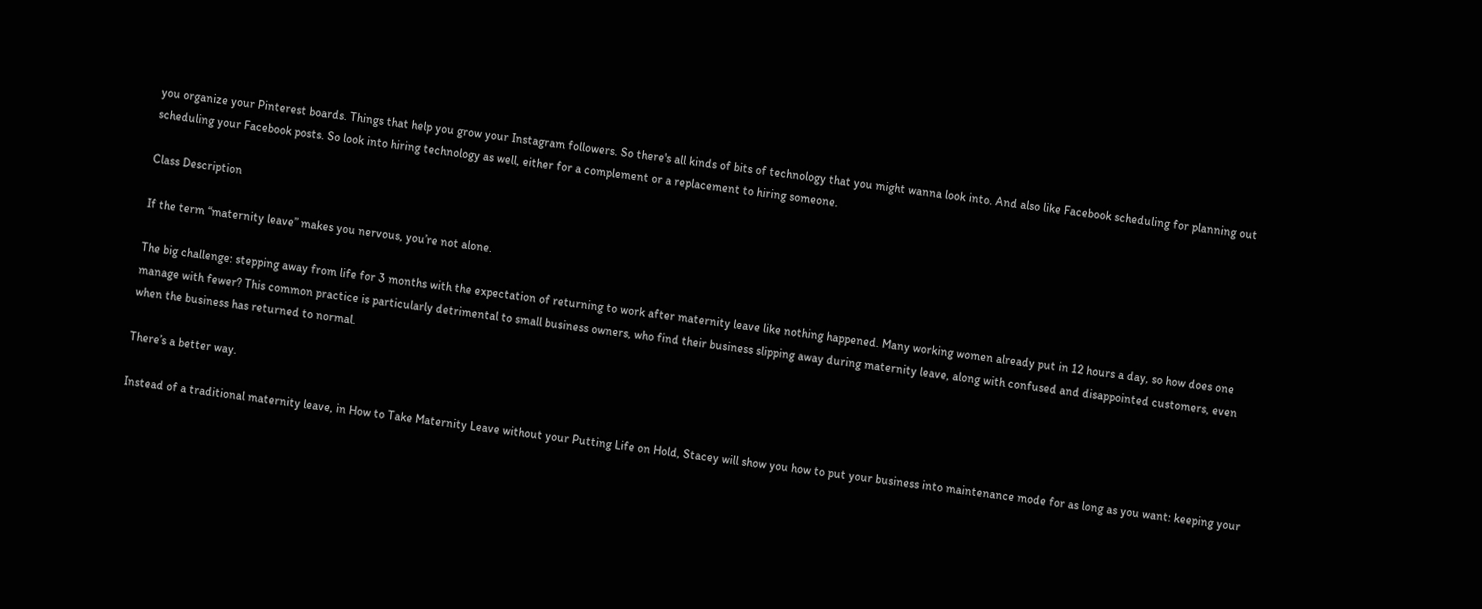you organize your Pinterest boards. Things that help you grow your Instagram followers. So there's all kinds of bits of technology that you might wanna look into. And also like Facebook scheduling for planning out scheduling your Facebook posts. So look into hiring technology as well, either for a complement or a replacement to hiring someone.

Class Description

If the term “maternity leave” makes you nervous, you’re not alone.

The big challenge: stepping away from life for 3 months with the expectation of returning to work after maternity leave like nothing happened. Many working women already put in 12 hours a day, so how does one manage with fewer? This common practice is particularly detrimental to small business owners, who find their business slipping away during maternity leave, along with confused and disappointed customers, even when the business has returned to normal.

There’s a better way.

Instead of a traditional maternity leave, in How to Take Maternity Leave without your Putting Life on Hold, Stacey will show you how to put your business into maintenance mode for as long as you want: keeping your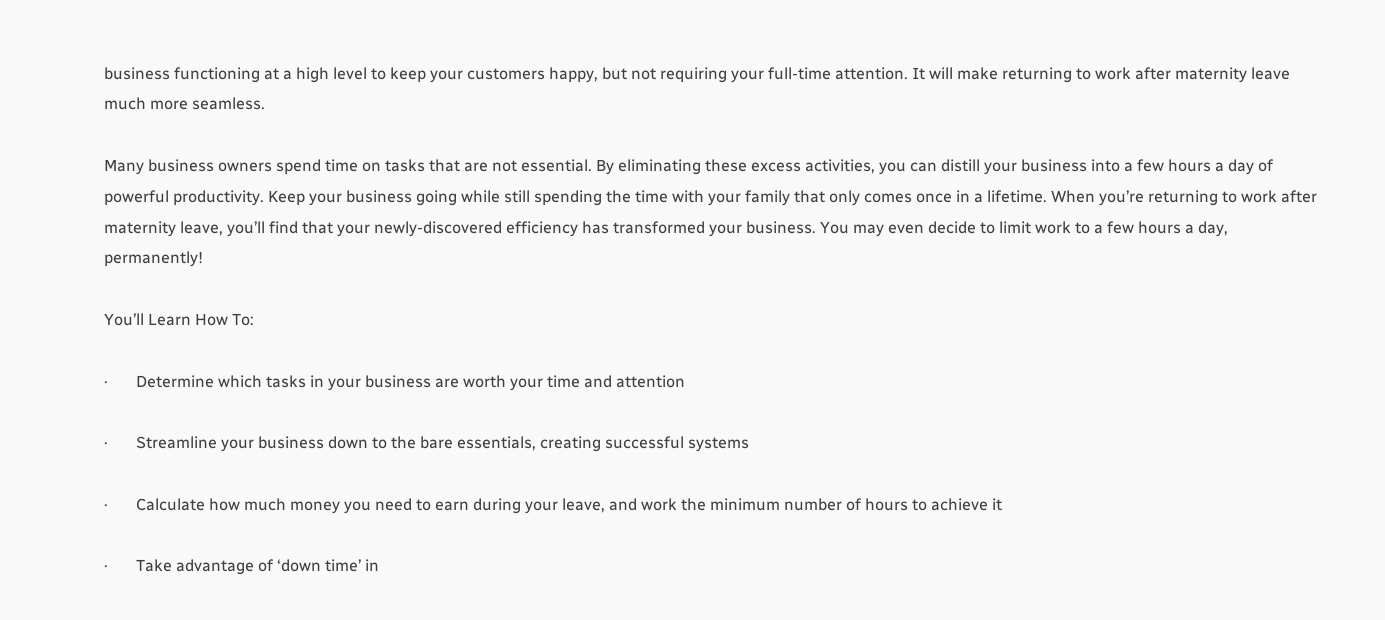business functioning at a high level to keep your customers happy, but not requiring your full-time attention. It will make returning to work after maternity leave much more seamless.

Many business owners spend time on tasks that are not essential. By eliminating these excess activities, you can distill your business into a few hours a day of powerful productivity. Keep your business going while still spending the time with your family that only comes once in a lifetime. When you’re returning to work after maternity leave, you’ll find that your newly-discovered efficiency has transformed your business. You may even decide to limit work to a few hours a day, permanently!

You’ll Learn How To:

·       Determine which tasks in your business are worth your time and attention

·       Streamline your business down to the bare essentials, creating successful systems

·       Calculate how much money you need to earn during your leave, and work the minimum number of hours to achieve it

·       Take advantage of ‘down time’ in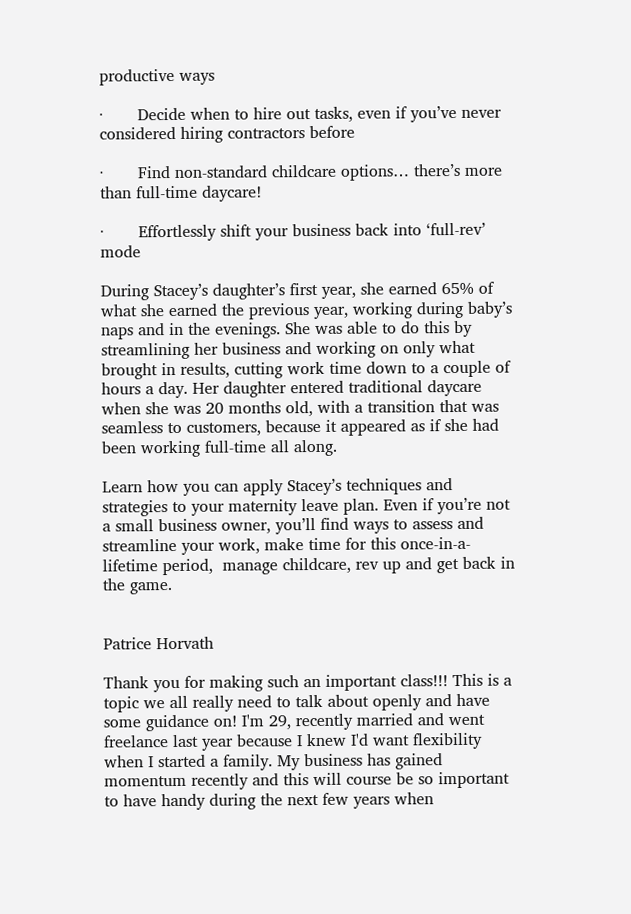productive ways

·       Decide when to hire out tasks, even if you’ve never considered hiring contractors before

·       Find non-standard childcare options… there’s more than full-time daycare!

·       Effortlessly shift your business back into ‘full-rev’ mode

During Stacey’s daughter’s first year, she earned 65% of what she earned the previous year, working during baby’s naps and in the evenings. She was able to do this by streamlining her business and working on only what brought in results, cutting work time down to a couple of hours a day. Her daughter entered traditional daycare when she was 20 months old, with a transition that was seamless to customers, because it appeared as if she had been working full-time all along.

Learn how you can apply Stacey’s techniques and strategies to your maternity leave plan. Even if you’re not a small business owner, you’ll find ways to assess and streamline your work, make time for this once-in-a-lifetime period,  manage childcare, rev up and get back in the game.


Patrice Horvath

Thank you for making such an important class!!! This is a topic we all really need to talk about openly and have some guidance on! I'm 29, recently married and went freelance last year because I knew I'd want flexibility when I started a family. My business has gained momentum recently and this will course be so important to have handy during the next few years when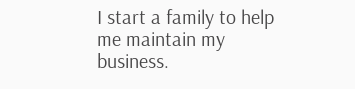I start a family to help me maintain my business.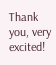Thank you, very excited!